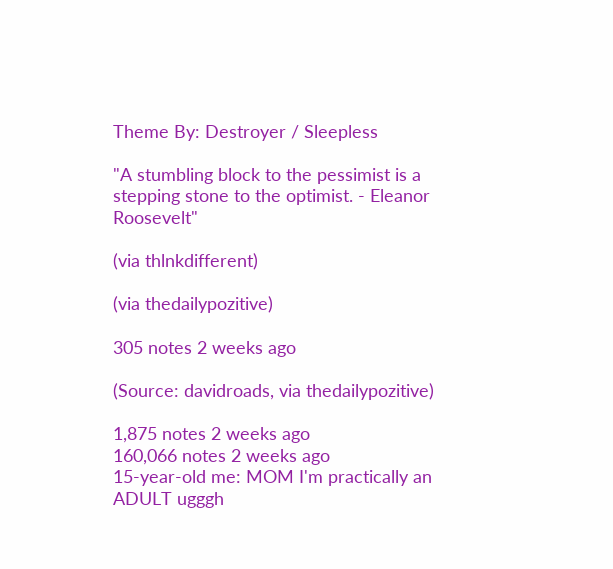Theme By: Destroyer / Sleepless

"A stumbling block to the pessimist is a stepping stone to the optimist. - Eleanor Roosevelt"

(via thlnkdifferent)

(via thedailypozitive)

305 notes 2 weeks ago

(Source: davidroads, via thedailypozitive)

1,875 notes 2 weeks ago
160,066 notes 2 weeks ago
15-year-old me: MOM I'm practically an ADULT ugggh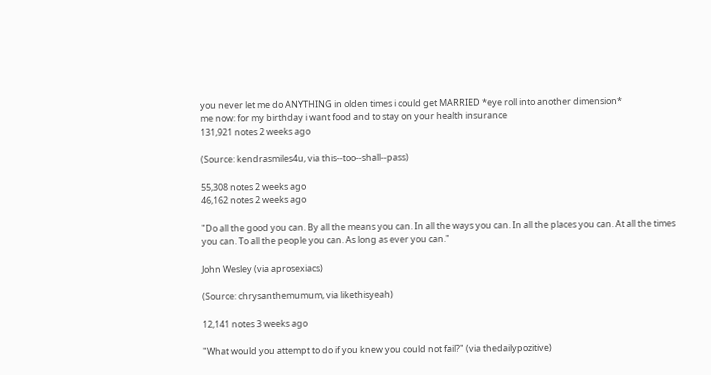you never let me do ANYTHING in olden times i could get MARRIED *eye roll into another dimension*
me now: for my birthday i want food and to stay on your health insurance
131,921 notes 2 weeks ago

(Source: kendrasmiles4u, via this--too--shall--pass)

55,308 notes 2 weeks ago
46,162 notes 2 weeks ago

"Do all the good you can. By all the means you can. In all the ways you can. In all the places you can. At all the times you can. To all the people you can. As long as ever you can."

John Wesley (via aprosexiacs)

(Source: chrysanthemumum, via likethisyeah)

12,141 notes 3 weeks ago

"What would you attempt to do if you knew you could not fail?" (via thedailypozitive)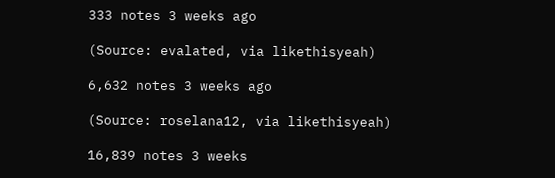333 notes 3 weeks ago

(Source: evalated, via likethisyeah)

6,632 notes 3 weeks ago

(Source: roselana12, via likethisyeah)

16,839 notes 3 weeks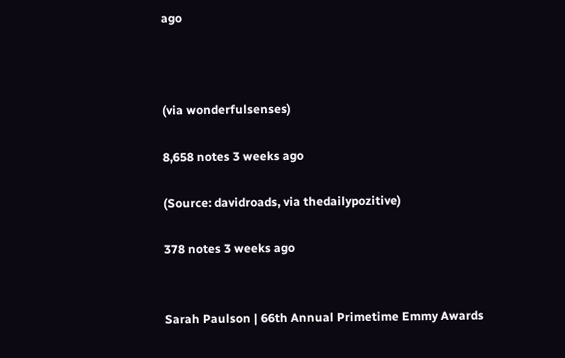ago



(via wonderfulsenses)

8,658 notes 3 weeks ago

(Source: davidroads, via thedailypozitive)

378 notes 3 weeks ago


Sarah Paulson | 66th Annual Primetime Emmy Awards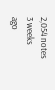2,054 notes 3 weeks ago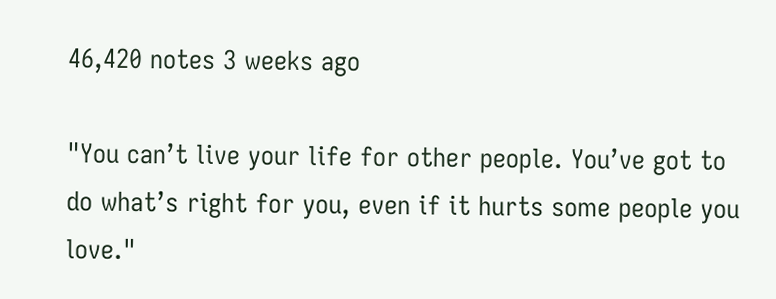46,420 notes 3 weeks ago

"You can’t live your life for other people. You’ve got to do what’s right for you, even if it hurts some people you love."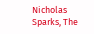Nicholas Sparks, The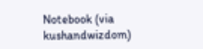Notebook (via kushandwizdom)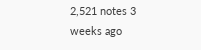2,521 notes 3 weeks ago